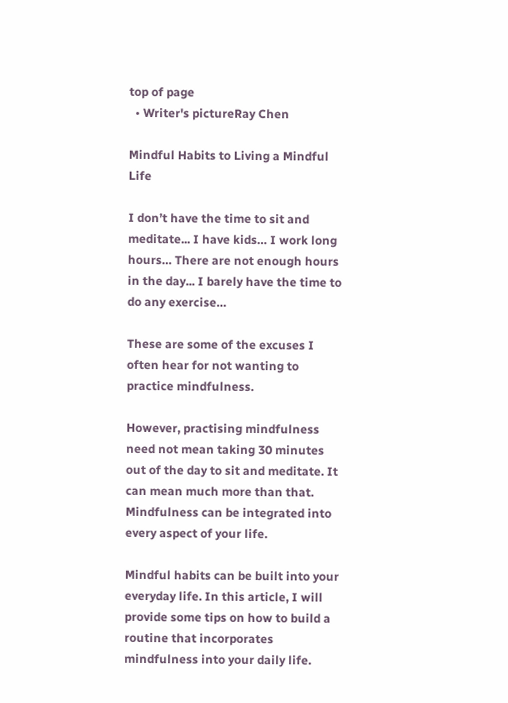top of page
  • Writer's pictureRay Chen

Mindful Habits to Living a Mindful Life

I don’t have the time to sit and meditate... I have kids… I work long hours… There are not enough hours in the day... I barely have the time to do any exercise…

These are some of the excuses I often hear for not wanting to practice mindfulness.

However, practising mindfulness need not mean taking 30 minutes out of the day to sit and meditate. It can mean much more than that. Mindfulness can be integrated into every aspect of your life.

Mindful habits can be built into your everyday life. In this article, I will provide some tips on how to build a routine that incorporates mindfulness into your daily life.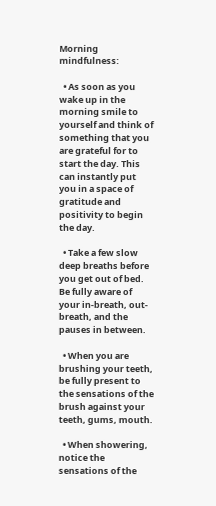Morning mindfulness:

  • As soon as you wake up in the morning smile to yourself and think of something that you are grateful for to start the day. This can instantly put you in a space of gratitude and positivity to begin the day.

  • Take a few slow deep breaths before you get out of bed. Be fully aware of your in-breath, out-breath, and the pauses in between.

  • When you are brushing your teeth, be fully present to the sensations of the brush against your teeth, gums, mouth.

  • When showering, notice the sensations of the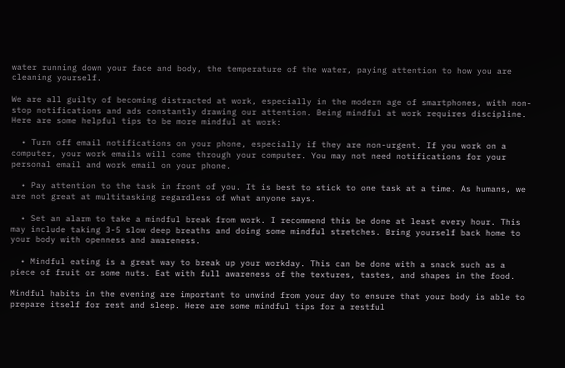water running down your face and body, the temperature of the water, paying attention to how you are cleaning yourself.

We are all guilty of becoming distracted at work, especially in the modern age of smartphones, with non-stop notifications and ads constantly drawing our attention. Being mindful at work requires discipline. Here are some helpful tips to be more mindful at work:

  • Turn off email notifications on your phone, especially if they are non-urgent. If you work on a computer, your work emails will come through your computer. You may not need notifications for your personal email and work email on your phone.

  • Pay attention to the task in front of you. It is best to stick to one task at a time. As humans, we are not great at multitasking regardless of what anyone says.

  • Set an alarm to take a mindful break from work. I recommend this be done at least every hour. This may include taking 3-5 slow deep breaths and doing some mindful stretches. Bring yourself back home to your body with openness and awareness.

  • Mindful eating is a great way to break up your workday. This can be done with a snack such as a piece of fruit or some nuts. Eat with full awareness of the textures, tastes, and shapes in the food.

Mindful habits in the evening are important to unwind from your day to ensure that your body is able to prepare itself for rest and sleep. Here are some mindful tips for a restful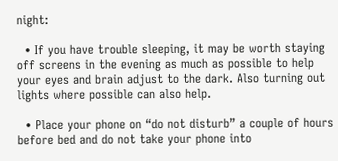night:

  • If you have trouble sleeping, it may be worth staying off screens in the evening as much as possible to help your eyes and brain adjust to the dark. Also turning out lights where possible can also help.

  • Place your phone on “do not disturb” a couple of hours before bed and do not take your phone into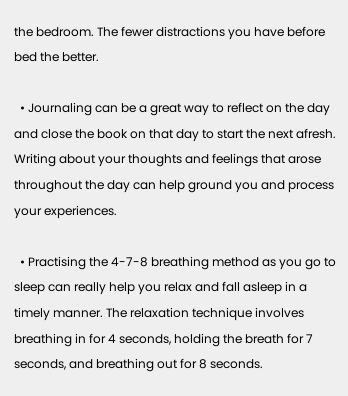the bedroom. The fewer distractions you have before bed the better.

  • Journaling can be a great way to reflect on the day and close the book on that day to start the next afresh. Writing about your thoughts and feelings that arose throughout the day can help ground you and process your experiences.

  • Practising the 4-7-8 breathing method as you go to sleep can really help you relax and fall asleep in a timely manner. The relaxation technique involves breathing in for 4 seconds, holding the breath for 7 seconds, and breathing out for 8 seconds.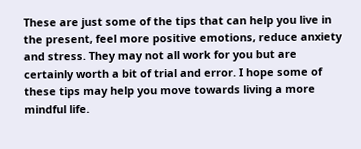These are just some of the tips that can help you live in the present, feel more positive emotions, reduce anxiety and stress. They may not all work for you but are certainly worth a bit of trial and error. I hope some of these tips may help you move towards living a more mindful life.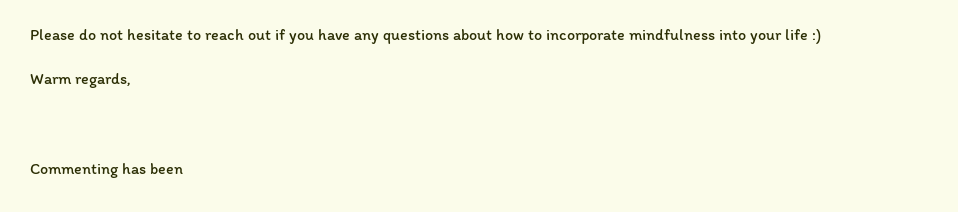Please do not hesitate to reach out if you have any questions about how to incorporate mindfulness into your life :)

Warm regards,



Commenting has been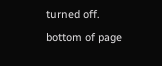turned off.
bottom of page